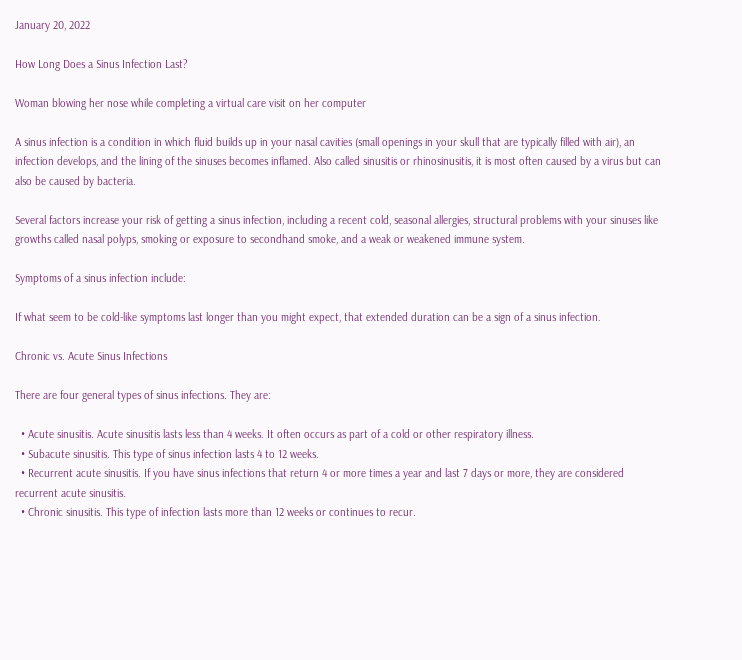January 20, 2022

How Long Does a Sinus Infection Last?

Woman blowing her nose while completing a virtual care visit on her computer

A sinus infection is a condition in which fluid builds up in your nasal cavities (small openings in your skull that are typically filled with air), an infection develops, and the lining of the sinuses becomes inflamed. Also called sinusitis or rhinosinusitis, it is most often caused by a virus but can also be caused by bacteria.

Several factors increase your risk of getting a sinus infection, including a recent cold, seasonal allergies, structural problems with your sinuses like growths called nasal polyps, smoking or exposure to secondhand smoke, and a weak or weakened immune system.

Symptoms of a sinus infection include:

If what seem to be cold-like symptoms last longer than you might expect, that extended duration can be a sign of a sinus infection.

Chronic vs. Acute Sinus Infections

There are four general types of sinus infections. They are:

  • Acute sinusitis. Acute sinusitis lasts less than 4 weeks. It often occurs as part of a cold or other respiratory illness.
  • Subacute sinusitis. This type of sinus infection lasts 4 to 12 weeks.
  • Recurrent acute sinusitis. If you have sinus infections that return 4 or more times a year and last 7 days or more, they are considered recurrent acute sinusitis.
  • Chronic sinusitis. This type of infection lasts more than 12 weeks or continues to recur.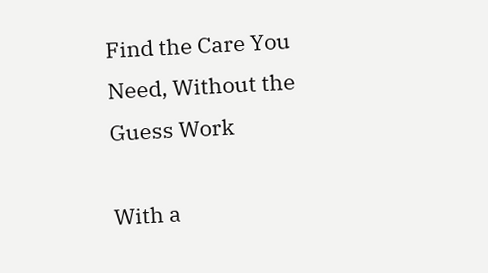Find the Care You Need, Without the Guess Work

With a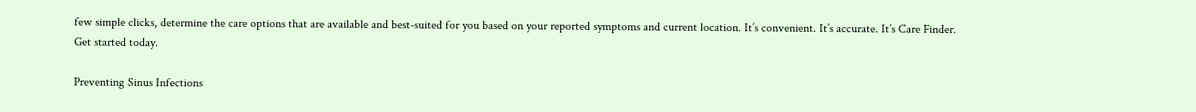few simple clicks, determine the care options that are available and best-suited for you based on your reported symptoms and current location. It’s convenient. It’s accurate. It’s Care Finder. Get started today.

Preventing Sinus Infections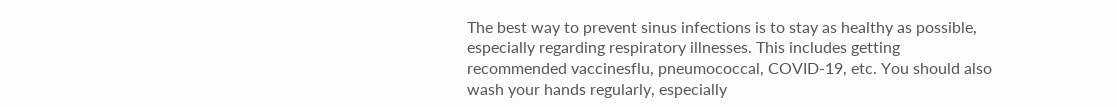The best way to prevent sinus infections is to stay as healthy as possible, especially regarding respiratory illnesses. This includes getting recommended vaccinesflu, pneumococcal, COVID-19, etc. You should also wash your hands regularly, especially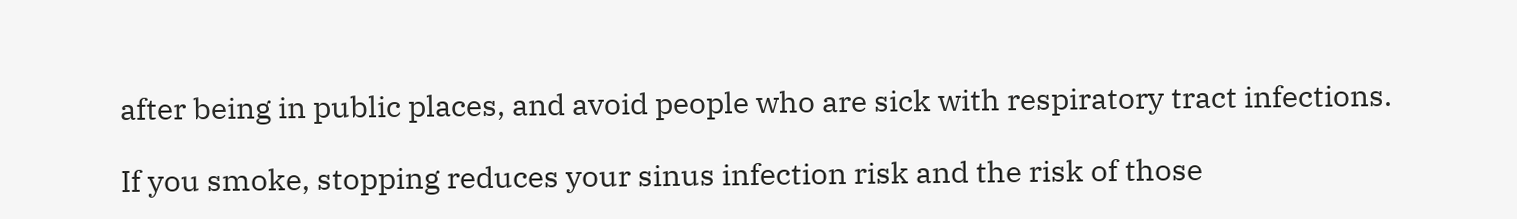after being in public places, and avoid people who are sick with respiratory tract infections.

If you smoke, stopping reduces your sinus infection risk and the risk of those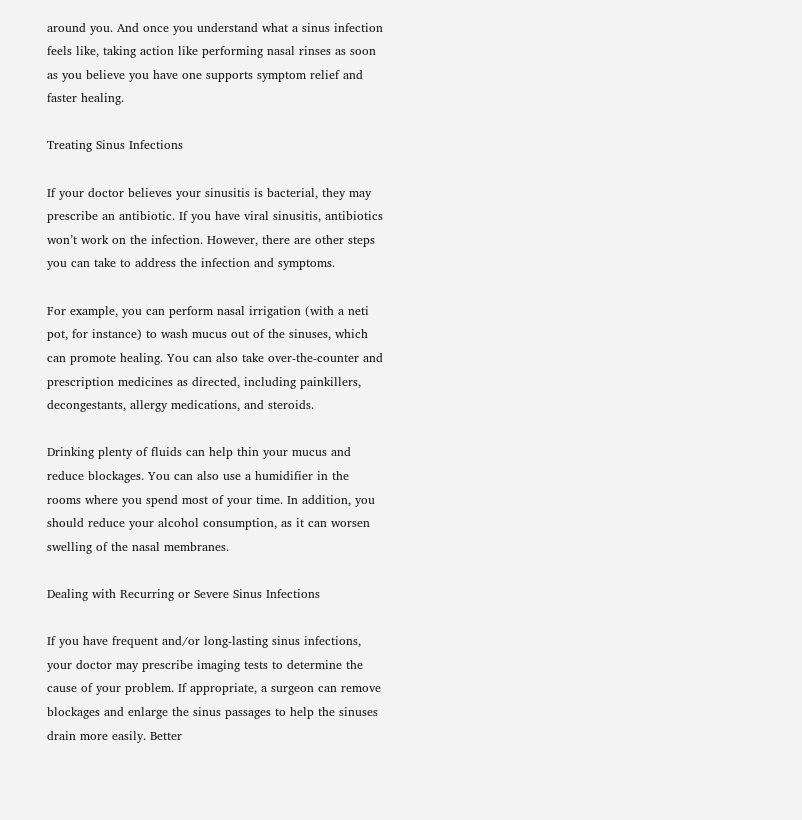around you. And once you understand what a sinus infection feels like, taking action like performing nasal rinses as soon as you believe you have one supports symptom relief and faster healing.

Treating Sinus Infections

If your doctor believes your sinusitis is bacterial, they may prescribe an antibiotic. If you have viral sinusitis, antibiotics won’t work on the infection. However, there are other steps you can take to address the infection and symptoms.

For example, you can perform nasal irrigation (with a neti pot, for instance) to wash mucus out of the sinuses, which can promote healing. You can also take over-the-counter and prescription medicines as directed, including painkillers, decongestants, allergy medications, and steroids.

Drinking plenty of fluids can help thin your mucus and reduce blockages. You can also use a humidifier in the rooms where you spend most of your time. In addition, you should reduce your alcohol consumption, as it can worsen swelling of the nasal membranes.

Dealing with Recurring or Severe Sinus Infections

If you have frequent and/or long-lasting sinus infections, your doctor may prescribe imaging tests to determine the cause of your problem. If appropriate, a surgeon can remove blockages and enlarge the sinus passages to help the sinuses drain more easily. Better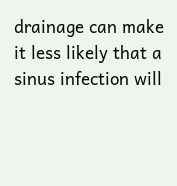drainage can make it less likely that a sinus infection will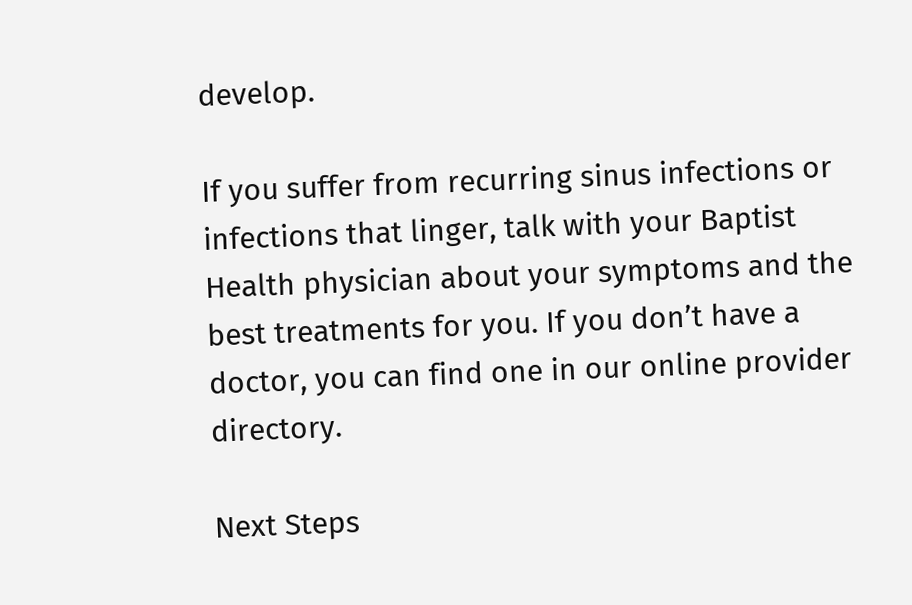develop.

If you suffer from recurring sinus infections or infections that linger, talk with your Baptist Health physician about your symptoms and the best treatments for you. If you don’t have a doctor, you can find one in our online provider directory.

Next Steps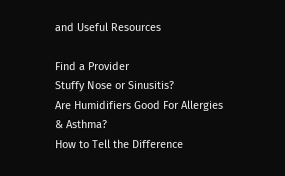and Useful Resources

Find a Provider
Stuffy Nose or Sinusitis?
Are Humidifiers Good For Allergies & Asthma?
How to Tell the Difference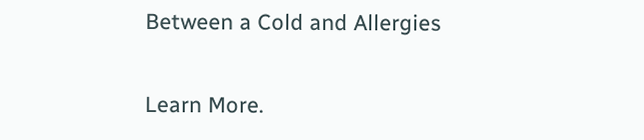Between a Cold and Allergies

Learn More.